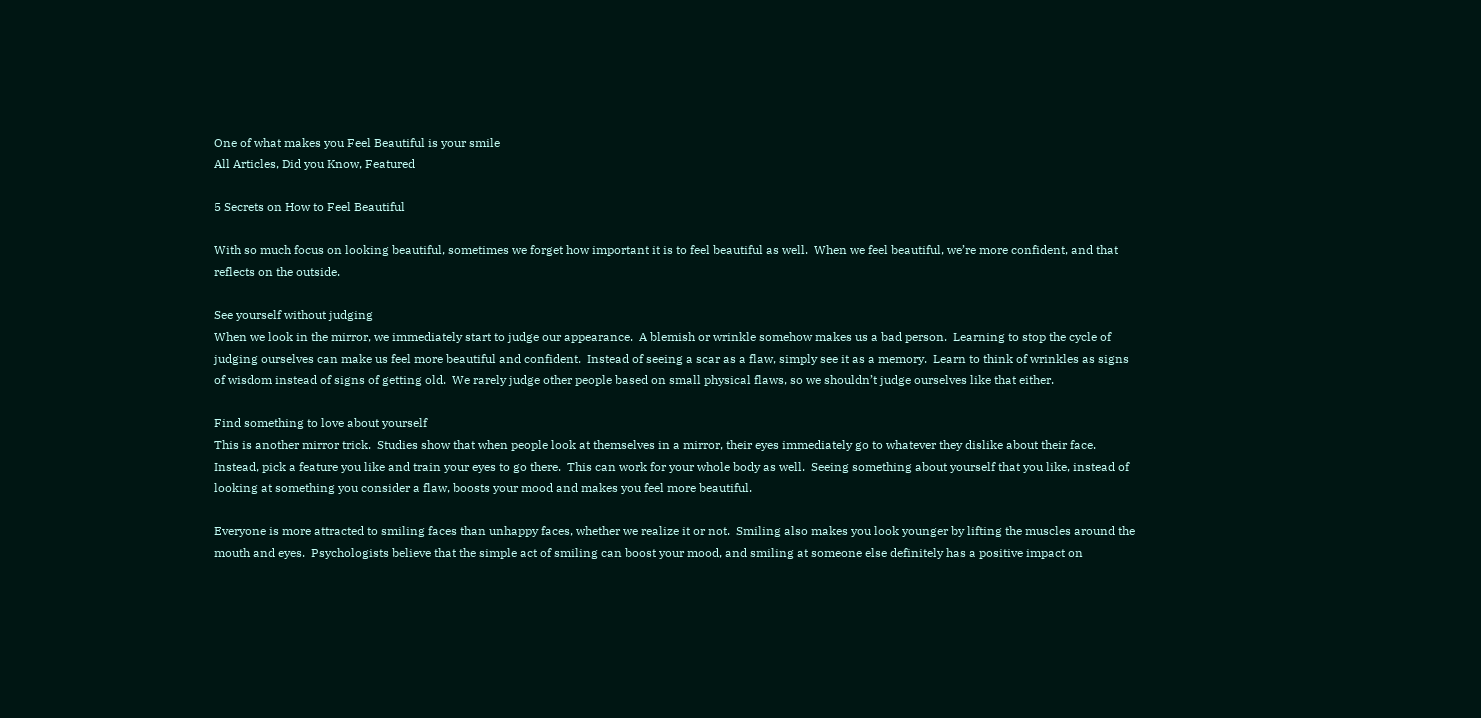One of what makes you Feel Beautiful is your smile
All Articles, Did you Know, Featured

5 Secrets on How to Feel Beautiful

With so much focus on looking beautiful, sometimes we forget how important it is to feel beautiful as well.  When we feel beautiful, we’re more confident, and that reflects on the outside.

See yourself without judging
When we look in the mirror, we immediately start to judge our appearance.  A blemish or wrinkle somehow makes us a bad person.  Learning to stop the cycle of judging ourselves can make us feel more beautiful and confident.  Instead of seeing a scar as a flaw, simply see it as a memory.  Learn to think of wrinkles as signs of wisdom instead of signs of getting old.  We rarely judge other people based on small physical flaws, so we shouldn’t judge ourselves like that either.

Find something to love about yourself
This is another mirror trick.  Studies show that when people look at themselves in a mirror, their eyes immediately go to whatever they dislike about their face.  Instead, pick a feature you like and train your eyes to go there.  This can work for your whole body as well.  Seeing something about yourself that you like, instead of looking at something you consider a flaw, boosts your mood and makes you feel more beautiful.

Everyone is more attracted to smiling faces than unhappy faces, whether we realize it or not.  Smiling also makes you look younger by lifting the muscles around the mouth and eyes.  Psychologists believe that the simple act of smiling can boost your mood, and smiling at someone else definitely has a positive impact on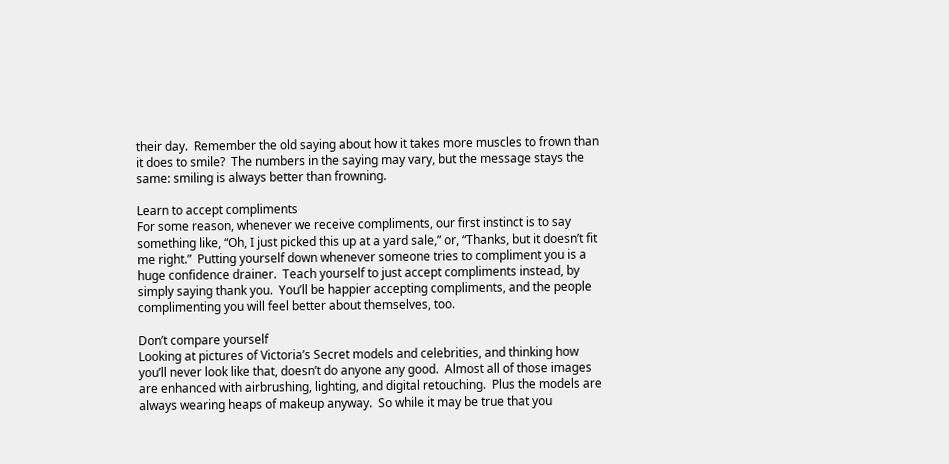their day.  Remember the old saying about how it takes more muscles to frown than it does to smile?  The numbers in the saying may vary, but the message stays the same: smiling is always better than frowning.

Learn to accept compliments
For some reason, whenever we receive compliments, our first instinct is to say something like, “Oh, I just picked this up at a yard sale,” or, “Thanks, but it doesn’t fit me right.”  Putting yourself down whenever someone tries to compliment you is a huge confidence drainer.  Teach yourself to just accept compliments instead, by simply saying thank you.  You’ll be happier accepting compliments, and the people complimenting you will feel better about themselves, too.

Don’t compare yourself
Looking at pictures of Victoria’s Secret models and celebrities, and thinking how you’ll never look like that, doesn’t do anyone any good.  Almost all of those images are enhanced with airbrushing, lighting, and digital retouching.  Plus the models are always wearing heaps of makeup anyway.  So while it may be true that you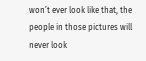won’t ever look like that, the people in those pictures will never look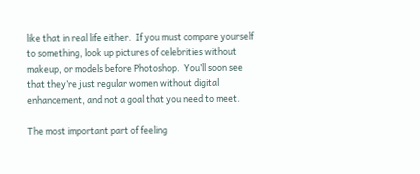like that in real life either.  If you must compare yourself to something, look up pictures of celebrities without makeup, or models before Photoshop.  You’ll soon see that they’re just regular women without digital enhancement, and not a goal that you need to meet.

The most important part of feeling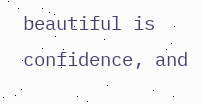beautiful is confidence, and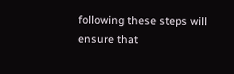following these steps will ensure that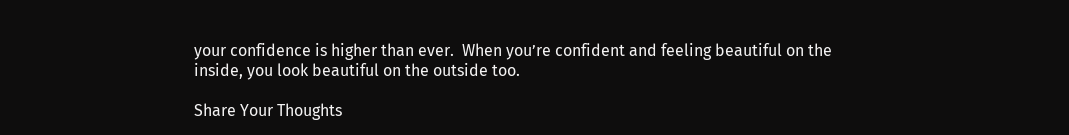your confidence is higher than ever.  When you’re confident and feeling beautiful on the inside, you look beautiful on the outside too.

Share Your Thoughts